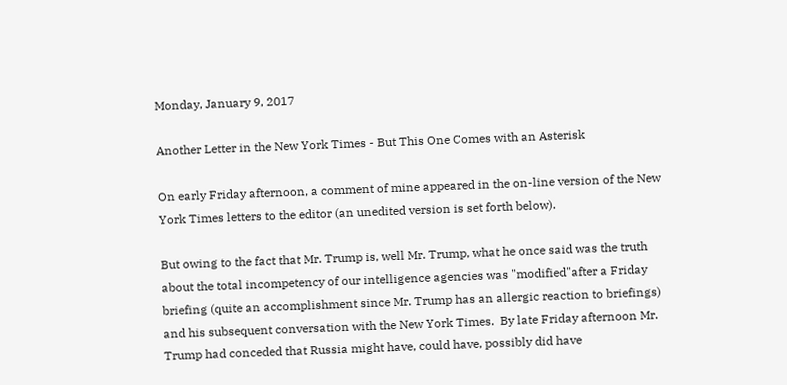Monday, January 9, 2017

Another Letter in the New York Times - But This One Comes with an Asterisk

On early Friday afternoon, a comment of mine appeared in the on-line version of the New York Times letters to the editor (an unedited version is set forth below).

But owing to the fact that Mr. Trump is, well Mr. Trump, what he once said was the truth about the total incompetency of our intelligence agencies was "modified"after a Friday briefing (quite an accomplishment since Mr. Trump has an allergic reaction to briefings) and his subsequent conversation with the New York Times.  By late Friday afternoon Mr. Trump had conceded that Russia might have, could have, possibly did have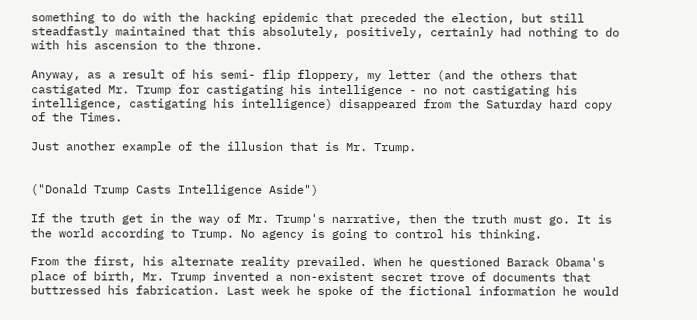something to do with the hacking epidemic that preceded the election, but still steadfastly maintained that this absolutely, positively, certainly had nothing to do with his ascension to the throne.

Anyway, as a result of his semi- flip floppery, my letter (and the others that castigated Mr. Trump for castigating his intelligence - no not castigating his intelligence, castigating his intelligence) disappeared from the Saturday hard copy of the Times.

Just another example of the illusion that is Mr. Trump.


("Donald Trump Casts Intelligence Aside")

If the truth get in the way of Mr. Trump's narrative, then the truth must go. It is the world according to Trump. No agency is going to control his thinking.

From the first, his alternate reality prevailed. When he questioned Barack Obama's place of birth, Mr. Trump invented a non-existent secret trove of documents that buttressed his fabrication. Last week he spoke of the fictional information he would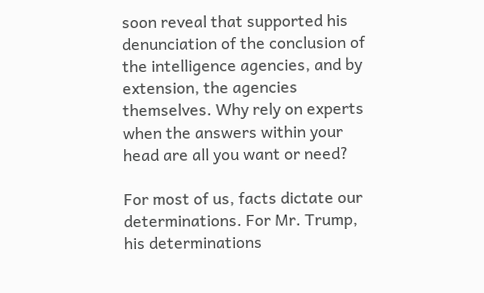soon reveal that supported his denunciation of the conclusion of the intelligence agencies, and by extension, the agencies themselves. Why rely on experts when the answers within your head are all you want or need?

For most of us, facts dictate our determinations. For Mr. Trump, his determinations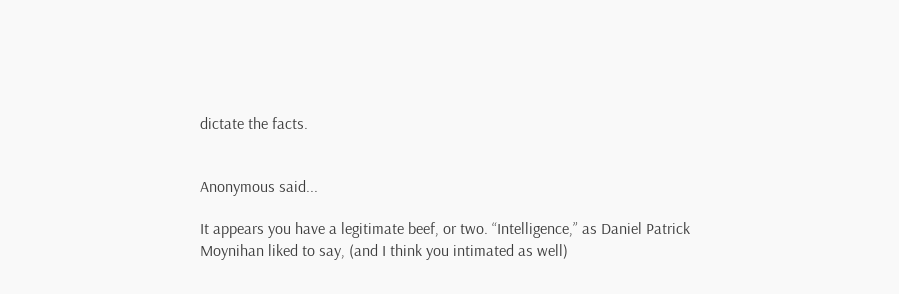dictate the facts.


Anonymous said...

It appears you have a legitimate beef, or two. “Intelligence,” as Daniel Patrick Moynihan liked to say, (and I think you intimated as well)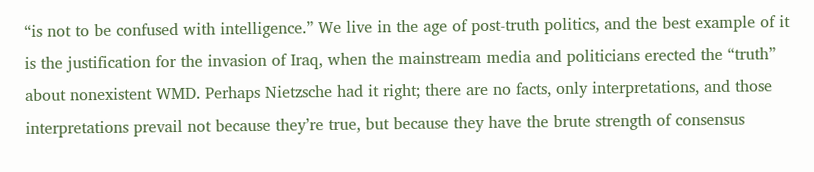“is not to be confused with intelligence.” We live in the age of post-truth politics, and the best example of it is the justification for the invasion of Iraq, when the mainstream media and politicians erected the “truth” about nonexistent WMD. Perhaps Nietzsche had it right; there are no facts, only interpretations, and those interpretations prevail not because they’re true, but because they have the brute strength of consensus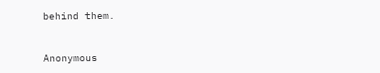behind them.


Anonymous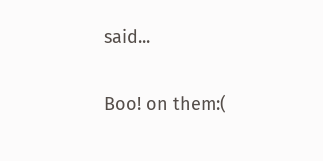said...

Boo! on them:(